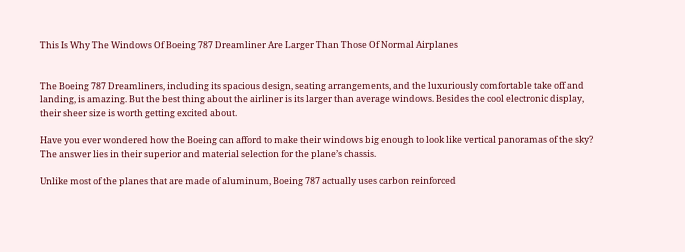This Is Why The Windows Of Boeing 787 Dreamliner Are Larger Than Those Of Normal Airplanes


The Boeing 787 Dreamliners, including its spacious design, seating arrangements, and the luxuriously comfortable take off and landing, is amazing. But the best thing about the airliner is its larger than average windows. Besides the cool electronic display, their sheer size is worth getting excited about.

Have you ever wondered how the Boeing can afford to make their windows big enough to look like vertical panoramas of the sky? The answer lies in their superior and material selection for the plane’s chassis.

Unlike most of the planes that are made of aluminum, Boeing 787 actually uses carbon reinforced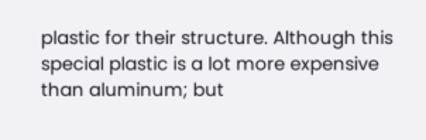plastic for their structure. Although this special plastic is a lot more expensive than aluminum; but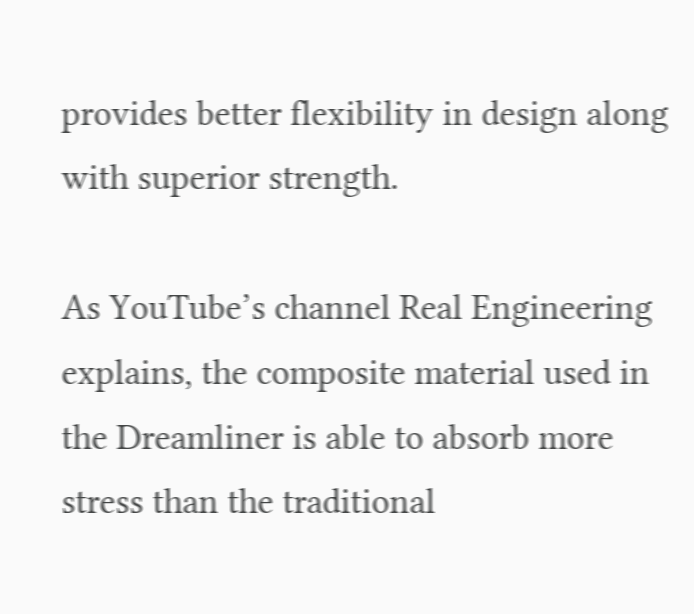provides better flexibility in design along with superior strength.

As YouTube’s channel Real Engineering explains, the composite material used in the Dreamliner is able to absorb more stress than the traditional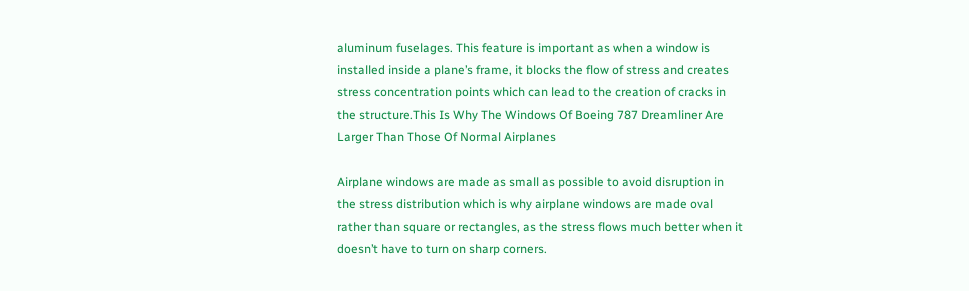aluminum fuselages. This feature is important as when a window is installed inside a plane’s frame, it blocks the flow of stress and creates stress concentration points which can lead to the creation of cracks in the structure.This Is Why The Windows Of Boeing 787 Dreamliner Are Larger Than Those Of Normal Airplanes

Airplane windows are made as small as possible to avoid disruption in the stress distribution which is why airplane windows are made oval rather than square or rectangles, as the stress flows much better when it doesn’t have to turn on sharp corners.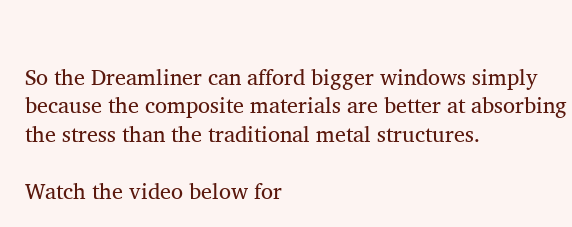So the Dreamliner can afford bigger windows simply because the composite materials are better at absorbing the stress than the traditional metal structures.

Watch the video below for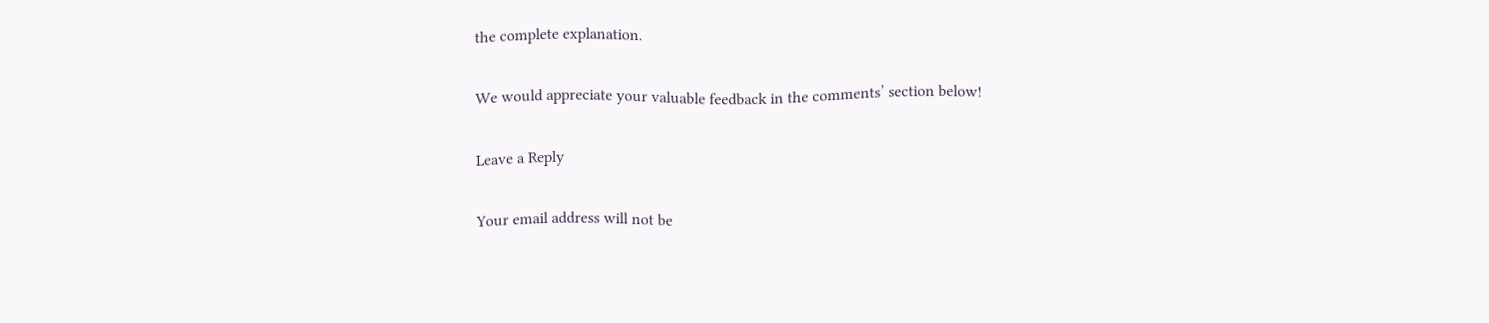the complete explanation.

We would appreciate your valuable feedback in the comments’ section below!

Leave a Reply

Your email address will not be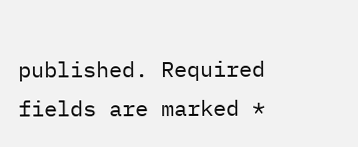published. Required fields are marked *